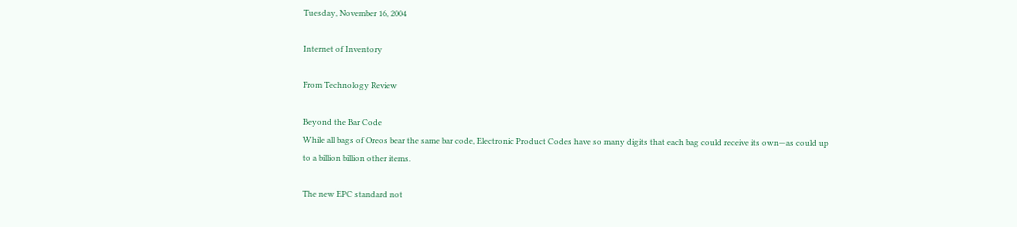Tuesday, November 16, 2004

Internet of Inventory

From Technology Review

Beyond the Bar Code
While all bags of Oreos bear the same bar code, Electronic Product Codes have so many digits that each bag could receive its own—as could up to a billion billion other items.

The new EPC standard not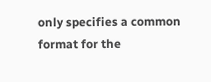only specifies a common format for the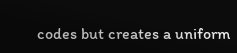codes but creates a uniform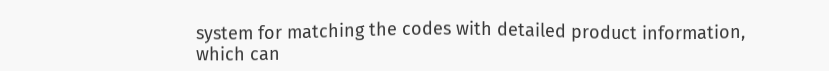system for matching the codes with detailed product information, which can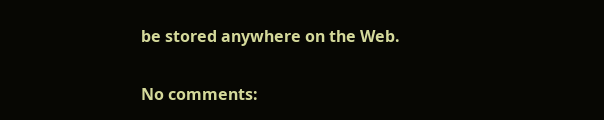be stored anywhere on the Web.

No comments: